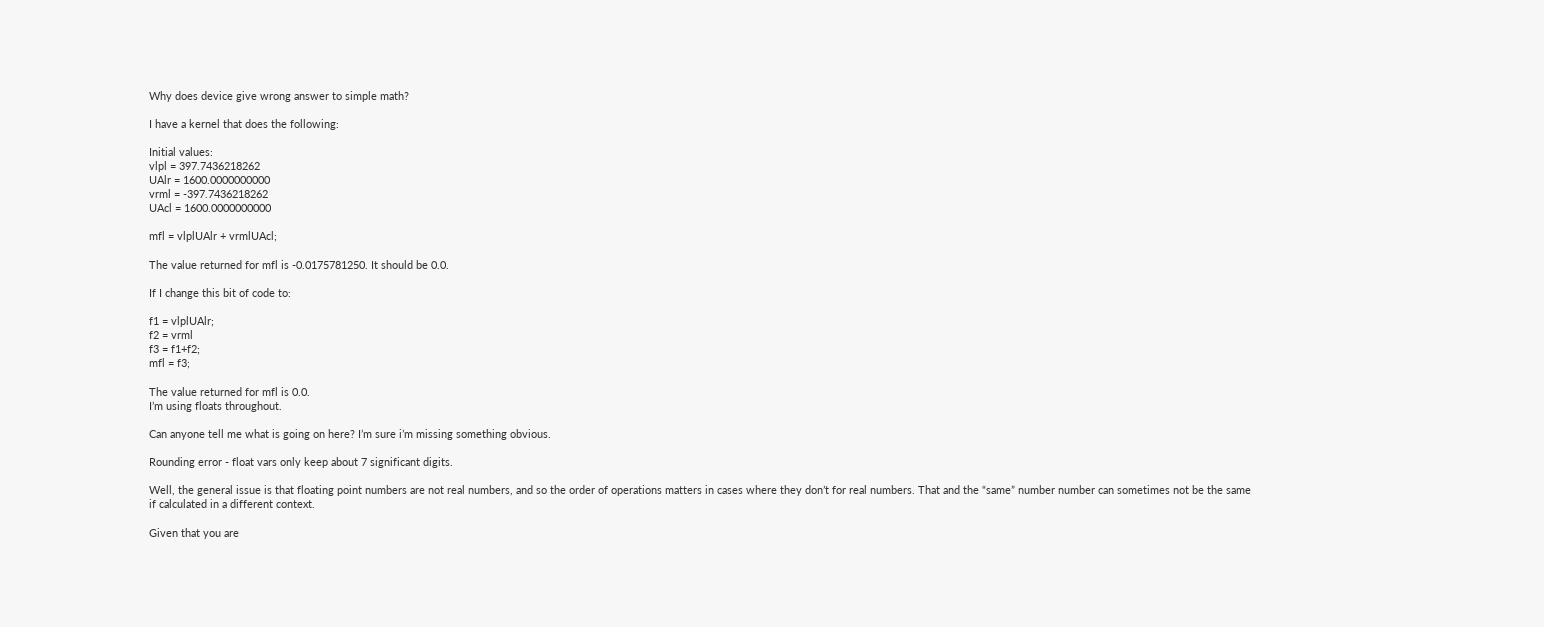Why does device give wrong answer to simple math?

I have a kernel that does the following:

Initial values:
vlpl = 397.7436218262
UAlr = 1600.0000000000
vrml = -397.7436218262
UAcl = 1600.0000000000

mfl = vlplUAlr + vrmlUAcl;

The value returned for mfl is -0.0175781250. It should be 0.0.

If I change this bit of code to:

f1 = vlplUAlr;
f2 = vrml
f3 = f1+f2;
mfl = f3;

The value returned for mfl is 0.0.
I’m using floats throughout.

Can anyone tell me what is going on here? I’m sure i’m missing something obvious.

Rounding error - float vars only keep about 7 significant digits.

Well, the general issue is that floating point numbers are not real numbers, and so the order of operations matters in cases where they don’t for real numbers. That and the “same” number number can sometimes not be the same if calculated in a different context.

Given that you are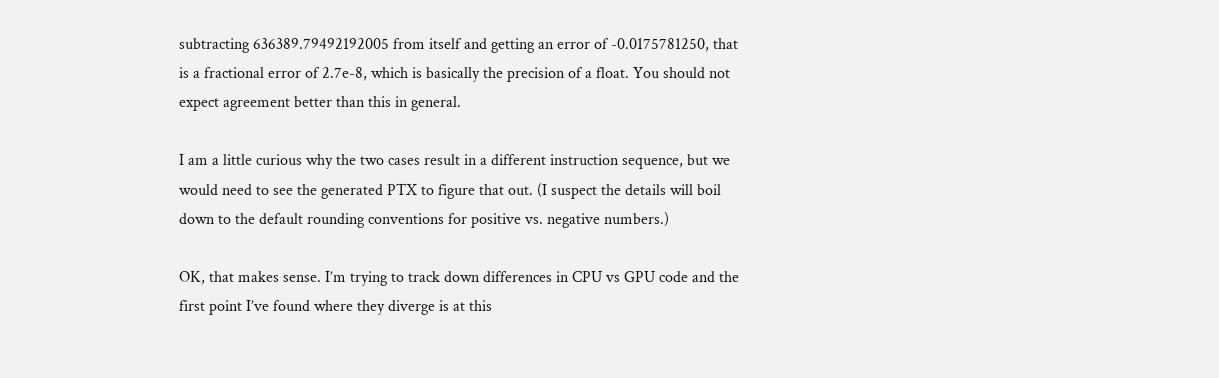subtracting 636389.79492192005 from itself and getting an error of -0.0175781250, that is a fractional error of 2.7e-8, which is basically the precision of a float. You should not expect agreement better than this in general.

I am a little curious why the two cases result in a different instruction sequence, but we would need to see the generated PTX to figure that out. (I suspect the details will boil down to the default rounding conventions for positive vs. negative numbers.)

OK, that makes sense. I’m trying to track down differences in CPU vs GPU code and the first point I’ve found where they diverge is at this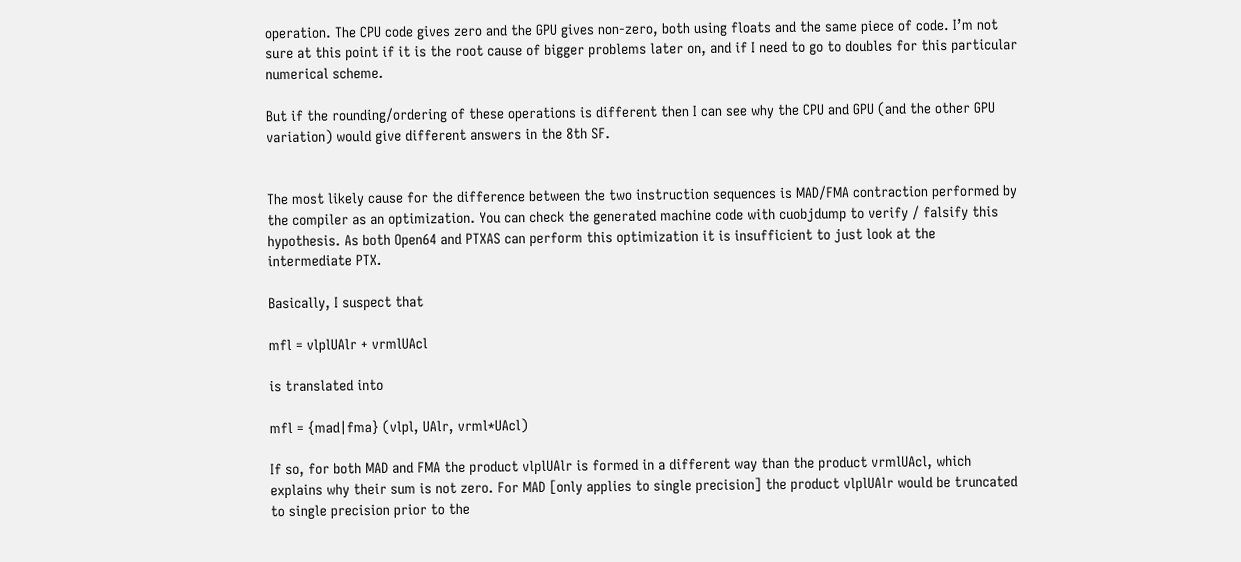operation. The CPU code gives zero and the GPU gives non-zero, both using floats and the same piece of code. I’m not sure at this point if it is the root cause of bigger problems later on, and if I need to go to doubles for this particular numerical scheme.

But if the rounding/ordering of these operations is different then I can see why the CPU and GPU (and the other GPU variation) would give different answers in the 8th SF.


The most likely cause for the difference between the two instruction sequences is MAD/FMA contraction performed by the compiler as an optimization. You can check the generated machine code with cuobjdump to verify / falsify this hypothesis. As both Open64 and PTXAS can perform this optimization it is insufficient to just look at the intermediate PTX.

Basically, I suspect that

mfl = vlplUAlr + vrmlUAcl

is translated into

mfl = {mad|fma} (vlpl, UAlr, vrml*UAcl)

If so, for both MAD and FMA the product vlplUAlr is formed in a different way than the product vrmlUAcl, which explains why their sum is not zero. For MAD [only applies to single precision] the product vlplUAlr would be truncated to single precision prior to the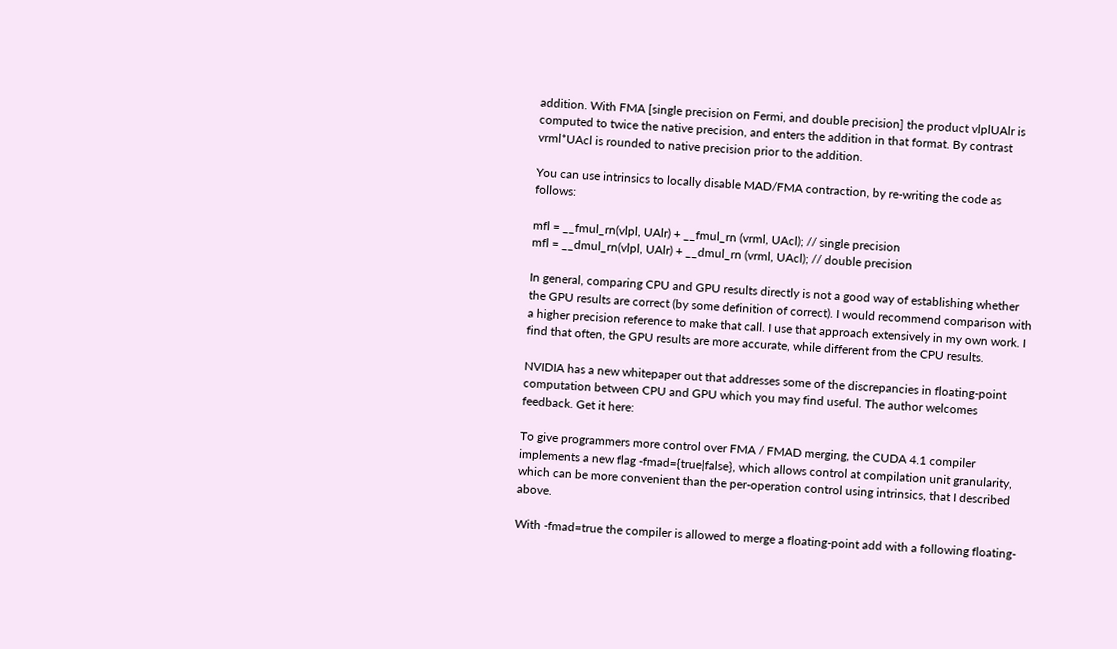addition. With FMA [single precision on Fermi, and double precision] the product vlplUAlr is computed to twice the native precision, and enters the addition in that format. By contrast vrml*UAcl is rounded to native precision prior to the addition.

You can use intrinsics to locally disable MAD/FMA contraction, by re-writing the code as follows:

mfl = __fmul_rn(vlpl, UAlr) + __fmul_rn (vrml, UAcl); // single precision
mfl = __dmul_rn(vlpl, UAlr) + __dmul_rn (vrml, UAcl); // double precision

In general, comparing CPU and GPU results directly is not a good way of establishing whether the GPU results are correct (by some definition of correct). I would recommend comparison with a higher precision reference to make that call. I use that approach extensively in my own work. I find that often, the GPU results are more accurate, while different from the CPU results.

NVIDIA has a new whitepaper out that addresses some of the discrepancies in floating-point computation between CPU and GPU which you may find useful. The author welcomes feedback. Get it here:

To give programmers more control over FMA / FMAD merging, the CUDA 4.1 compiler implements a new flag -fmad={true|false}, which allows control at compilation unit granularity, which can be more convenient than the per-operation control using intrinsics, that I described above.

With -fmad=true the compiler is allowed to merge a floating-point add with a following floating-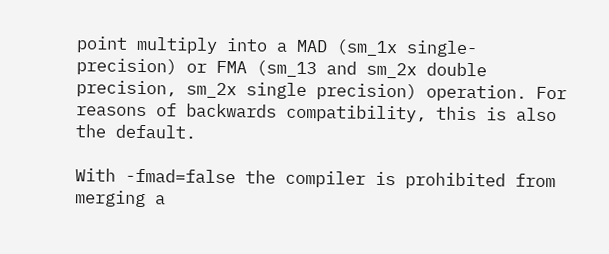point multiply into a MAD (sm_1x single-precision) or FMA (sm_13 and sm_2x double precision, sm_2x single precision) operation. For reasons of backwards compatibility, this is also the default.

With -fmad=false the compiler is prohibited from merging a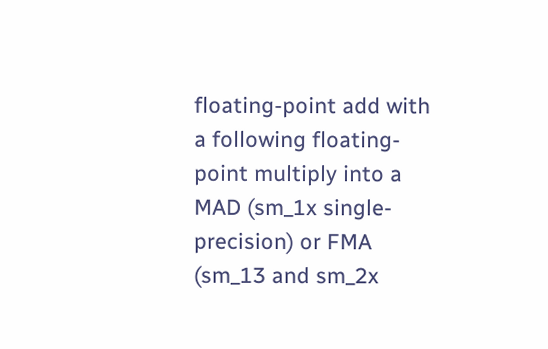floating-point add with a following floating-point multiply into a MAD (sm_1x single-precision) or FMA (sm_13 and sm_2x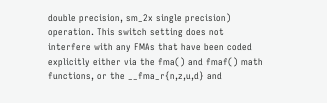double precision, sm_2x single precision) operation. This switch setting does not interfere with any FMAs that have been coded explicitly either via the fma() and fmaf() math functions, or the __fma_r{n,z,u,d} and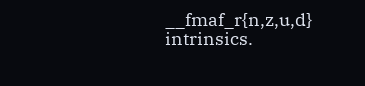__fmaf_r{n,z,u,d} intrinsics.